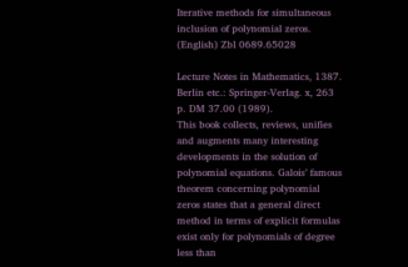Iterative methods for simultaneous inclusion of polynomial zeros. (English) Zbl 0689.65028

Lecture Notes in Mathematics, 1387. Berlin etc.: Springer-Verlag. x, 263 p. DM 37.00 (1989).
This book collects, reviews, unifies and augments many interesting developments in the solution of polynomial equations. Galois’ famous theorem concerning polynomial zeros states that a general direct method in terms of explicit formulas exist only for polynomials of degree less than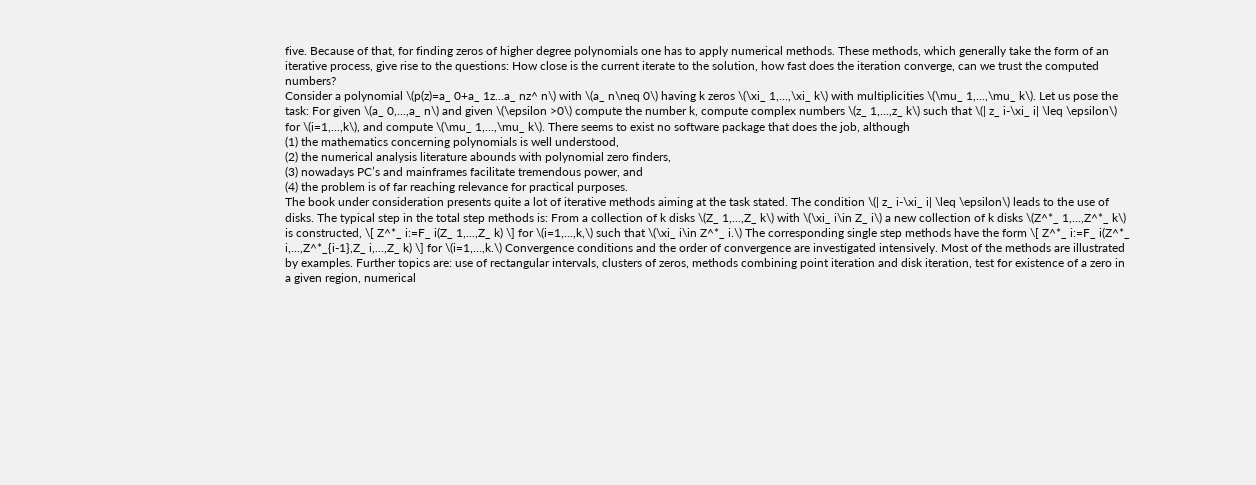five. Because of that, for finding zeros of higher degree polynomials one has to apply numerical methods. These methods, which generally take the form of an iterative process, give rise to the questions: How close is the current iterate to the solution, how fast does the iteration converge, can we trust the computed numbers?
Consider a polynomial \(p(z)=a_ 0+a_ 1z...a_ nz^ n\) with \(a_ n\neq 0\) having k zeros \(\xi_ 1,...,\xi_ k\) with multiplicities \(\mu_ 1,...,\mu_ k\). Let us pose the task: For given \(a_ 0,...,a_ n\) and given \(\epsilon >0\) compute the number k, compute complex numbers \(z_ 1,...,z_ k\) such that \(| z_ i-\xi_ i| \leq \epsilon\) for \(i=1,...,k\), and compute \(\mu_ 1,...,\mu_ k\). There seems to exist no software package that does the job, although
(1) the mathematics concerning polynomials is well understood,
(2) the numerical analysis literature abounds with polynomial zero finders,
(3) nowadays PC’s and mainframes facilitate tremendous power, and
(4) the problem is of far reaching relevance for practical purposes.
The book under consideration presents quite a lot of iterative methods aiming at the task stated. The condition \(| z_ i-\xi_ i| \leq \epsilon\) leads to the use of disks. The typical step in the total step methods is: From a collection of k disks \(Z_ 1,...,Z_ k\) with \(\xi_ i\in Z_ i\) a new collection of k disks \(Z^*_ 1,...,Z^*_ k\) is constructed, \[ Z^*_ i:=F_ i(Z_ 1,...,Z_ k) \] for \(i=1,...,k,\) such that \(\xi_ i\in Z^*_ i.\) The corresponding single step methods have the form \[ Z^*_ i:=F_ i(Z^*_ i,...,Z^*_{i-1},Z_ i,...,Z_ k) \] for \(i=1,...,k.\) Convergence conditions and the order of convergence are investigated intensively. Most of the methods are illustrated by examples. Further topics are: use of rectangular intervals, clusters of zeros, methods combining point iteration and disk iteration, test for existence of a zero in a given region, numerical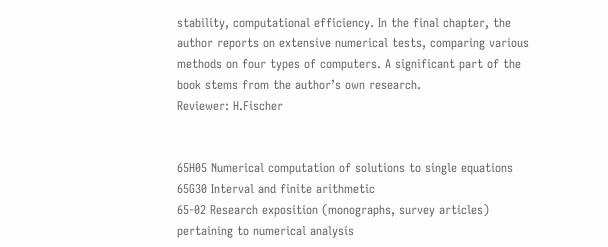stability, computational efficiency. In the final chapter, the author reports on extensive numerical tests, comparing various methods on four types of computers. A significant part of the book stems from the author’s own research.
Reviewer: H.Fischer


65H05 Numerical computation of solutions to single equations
65G30 Interval and finite arithmetic
65-02 Research exposition (monographs, survey articles) pertaining to numerical analysis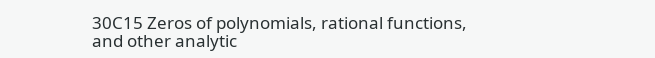30C15 Zeros of polynomials, rational functions, and other analytic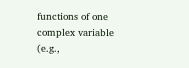functions of one complex variable (e.g.,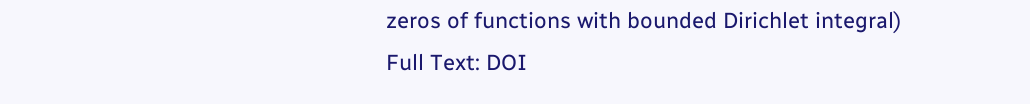zeros of functions with bounded Dirichlet integral)
Full Text: DOI